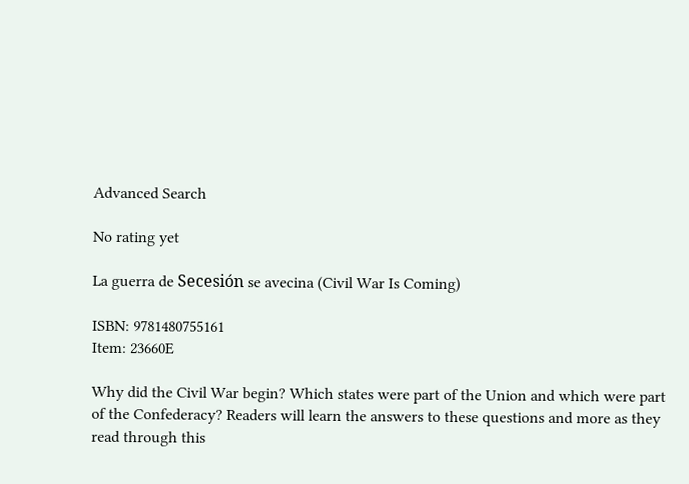Advanced Search

No rating yet

La guerra de Secesión se avecina (Civil War Is Coming)

ISBN: 9781480755161
Item: 23660E

Why did the Civil War begin? Which states were part of the Union and which were part of the Confederacy? Readers will learn the answers to these questions and more as they read through this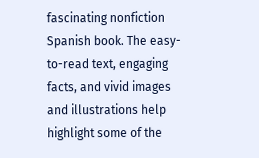fascinating nonfiction Spanish book. The easy-to-read text, engaging facts, and vivid images and illustrations help highlight some of the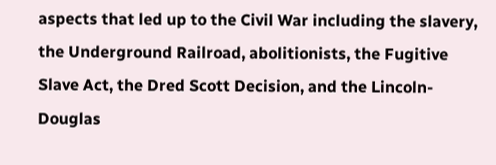aspects that led up to the Civil War including the slavery, the Underground Railroad, abolitionists, the Fugitive Slave Act, the Dred Scott Decision, and the Lincoln-Douglas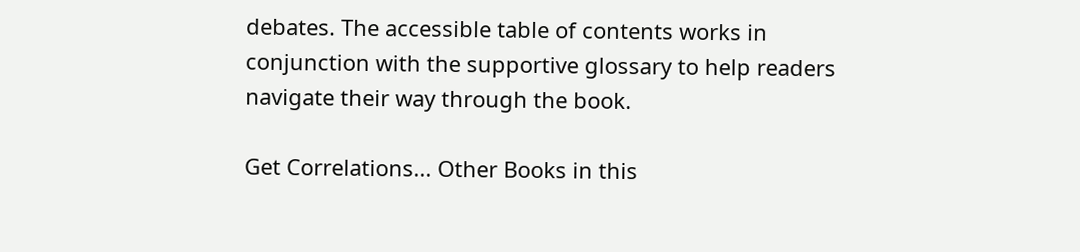debates. The accessible table of contents works in conjunction with the supportive glossary to help readers navigate their way through the book.

Get Correlations... Other Books in this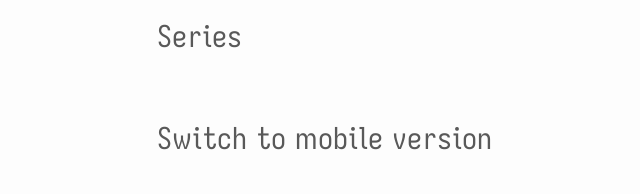Series

Switch to mobile version